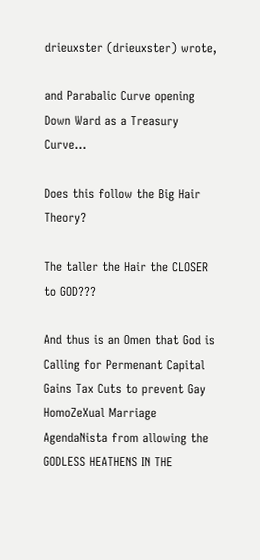drieuxster (drieuxster) wrote,

and Parabalic Curve opening Down Ward as a Treasury Curve...

Does this follow the Big Hair Theory?

The taller the Hair the CLOSER to GOD???

And thus is an Omen that God is Calling for Permenant Capital Gains Tax Cuts to prevent Gay HomoZeXual Marriage AgendaNista from allowing the GODLESS HEATHENS IN THE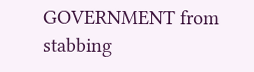GOVERNMENT from stabbing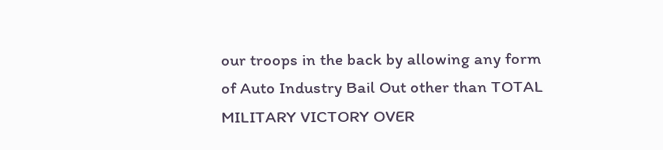our troops in the back by allowing any form of Auto Industry Bail Out other than TOTAL MILITARY VICTORY OVER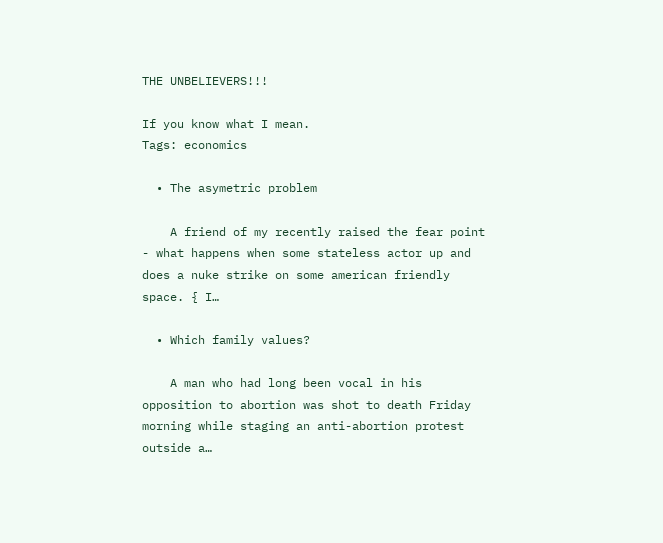THE UNBELIEVERS!!!

If you know what I mean.
Tags: economics

  • The asymetric problem

    A friend of my recently raised the fear point - what happens when some stateless actor up and does a nuke strike on some american friendly space. { I…

  • Which family values?

    A man who had long been vocal in his opposition to abortion was shot to death Friday morning while staging an anti-abortion protest outside a…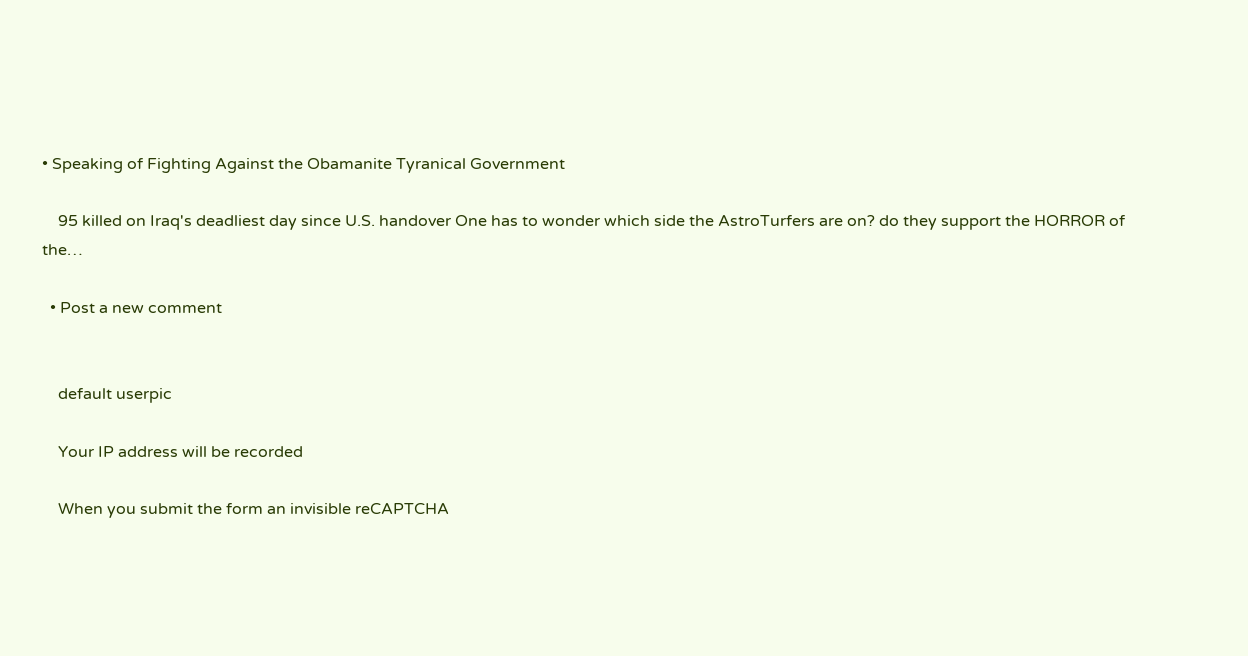• Speaking of Fighting Against the Obamanite Tyranical Government

    95 killed on Iraq's deadliest day since U.S. handover One has to wonder which side the AstroTurfers are on? do they support the HORROR of the…

  • Post a new comment


    default userpic

    Your IP address will be recorded

    When you submit the form an invisible reCAPTCHA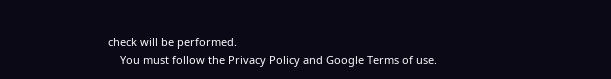check will be performed.
    You must follow the Privacy Policy and Google Terms of use.